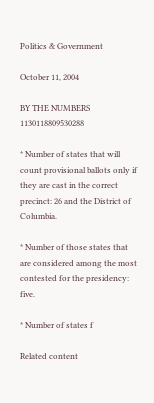Politics & Government

October 11, 2004

BY THE NUMBERS 1130118809530288

* Number of states that will count provisional ballots only if they are cast in the correct precinct: 26 and the District of Columbia.

* Number of those states that are considered among the most contested for the presidency: five.

* Number of states f

Related content